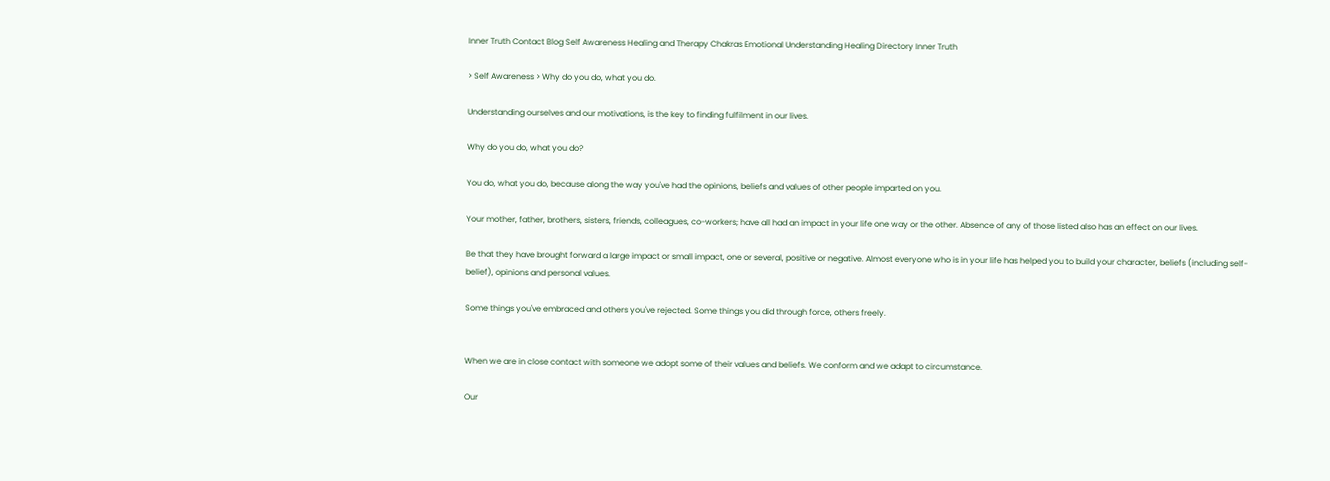Inner Truth Contact Blog Self Awareness Healing and Therapy Chakras Emotional Understanding Healing Directory Inner Truth

> Self Awareness > Why do you do, what you do.

Understanding ourselves and our motivations, is the key to finding fulfilment in our lives.

Why do you do, what you do?

You do, what you do, because along the way you've had the opinions, beliefs and values of other people imparted on you.

Your mother, father, brothers, sisters, friends, colleagues, co-workers; have all had an impact in your life one way or the other. Absence of any of those listed also has an effect on our lives.

Be that they have brought forward a large impact or small impact, one or several, positive or negative. Almost everyone who is in your life has helped you to build your character, beliefs (including self-belief), opinions and personal values.

Some things you've embraced and others you've rejected. Some things you did through force, others freely.


When we are in close contact with someone we adopt some of their values and beliefs. We conform and we adapt to circumstance.

Our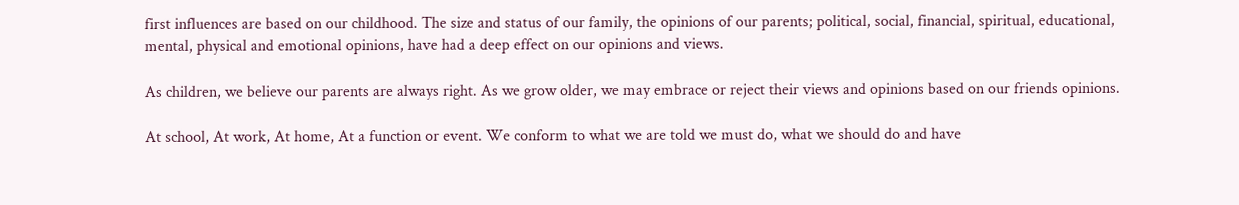first influences are based on our childhood. The size and status of our family, the opinions of our parents; political, social, financial, spiritual, educational, mental, physical and emotional opinions, have had a deep effect on our opinions and views.

As children, we believe our parents are always right. As we grow older, we may embrace or reject their views and opinions based on our friends opinions.

At school, At work, At home, At a function or event. We conform to what we are told we must do, what we should do and have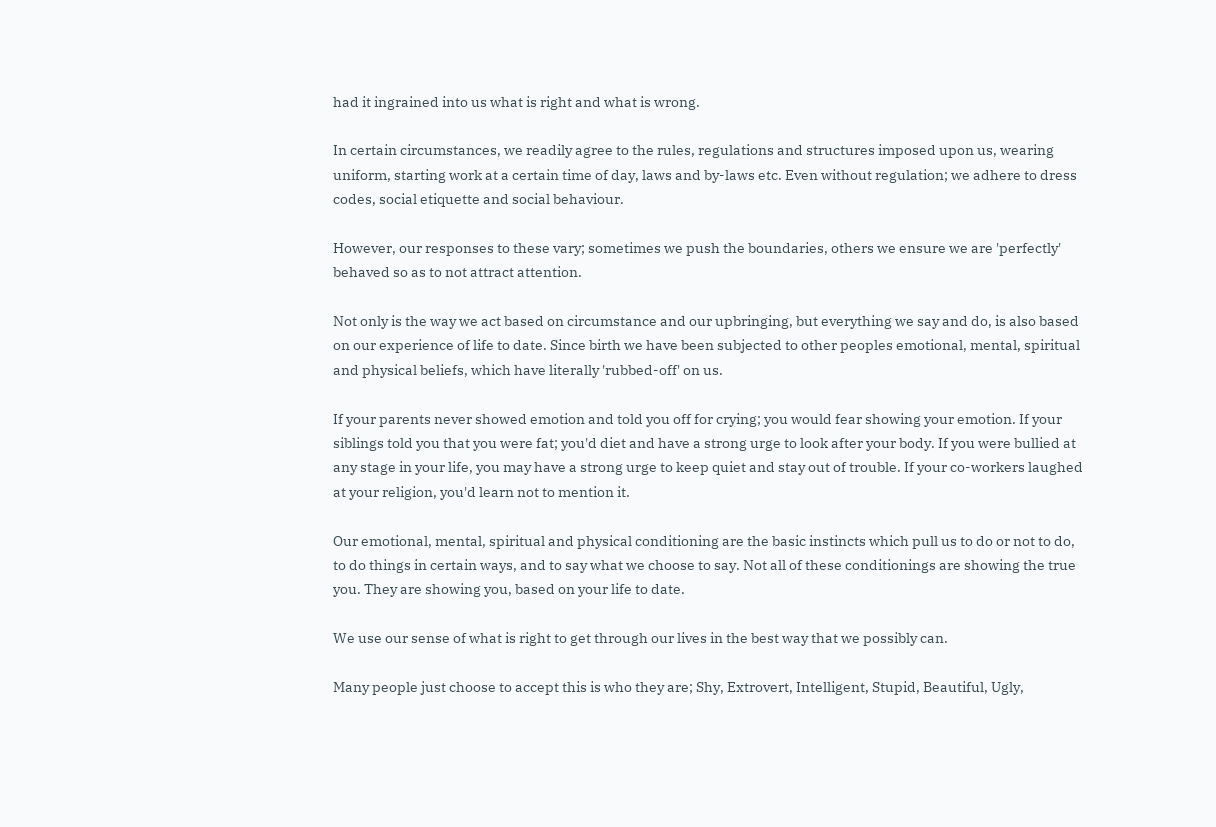had it ingrained into us what is right and what is wrong.

In certain circumstances, we readily agree to the rules, regulations and structures imposed upon us, wearing uniform, starting work at a certain time of day, laws and by-laws etc. Even without regulation; we adhere to dress codes, social etiquette and social behaviour.

However, our responses to these vary; sometimes we push the boundaries, others we ensure we are 'perfectly' behaved so as to not attract attention.

Not only is the way we act based on circumstance and our upbringing, but everything we say and do, is also based on our experience of life to date. Since birth we have been subjected to other peoples emotional, mental, spiritual and physical beliefs, which have literally 'rubbed-off' on us.

If your parents never showed emotion and told you off for crying; you would fear showing your emotion. If your siblings told you that you were fat; you'd diet and have a strong urge to look after your body. If you were bullied at any stage in your life, you may have a strong urge to keep quiet and stay out of trouble. If your co-workers laughed at your religion, you'd learn not to mention it.

Our emotional, mental, spiritual and physical conditioning are the basic instincts which pull us to do or not to do, to do things in certain ways, and to say what we choose to say. Not all of these conditionings are showing the true you. They are showing you, based on your life to date.

We use our sense of what is right to get through our lives in the best way that we possibly can.

Many people just choose to accept this is who they are; Shy, Extrovert, Intelligent, Stupid, Beautiful, Ugly,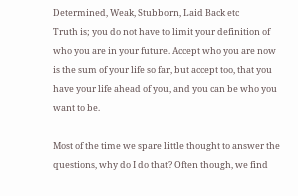Determined, Weak, Stubborn, Laid Back etc
Truth is; you do not have to limit your definition of who you are in your future. Accept who you are now is the sum of your life so far, but accept too, that you have your life ahead of you, and you can be who you want to be.

Most of the time we spare little thought to answer the questions, why do I do that? Often though, we find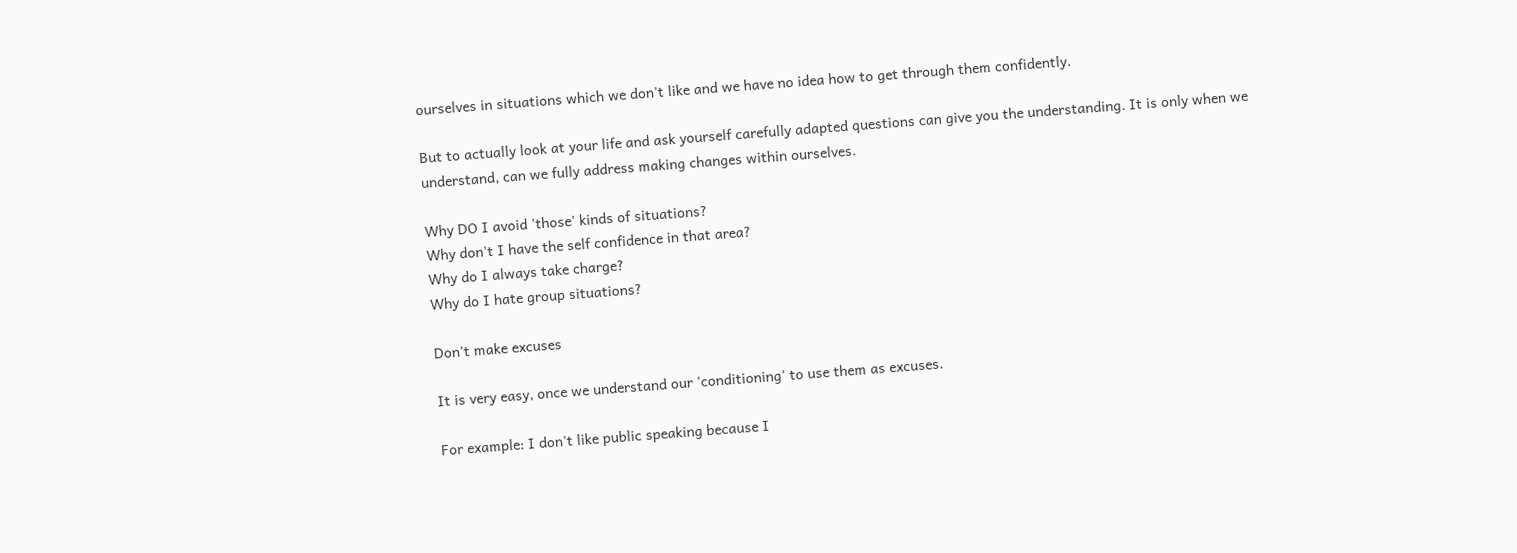ourselves in situations which we don't like and we have no idea how to get through them confidently.

But to actually look at your life and ask yourself carefully adapted questions can give you the understanding. It is only when we understand, can we fully address making changes within ourselves.

Why DO I avoid 'those' kinds of situations?
Why don't I have the self confidence in that area?
Why do I always take charge?
Why do I hate group situations?

Don't make excuses

It is very easy, once we understand our 'conditioning' to use them as excuses.

For example: I don't like public speaking because I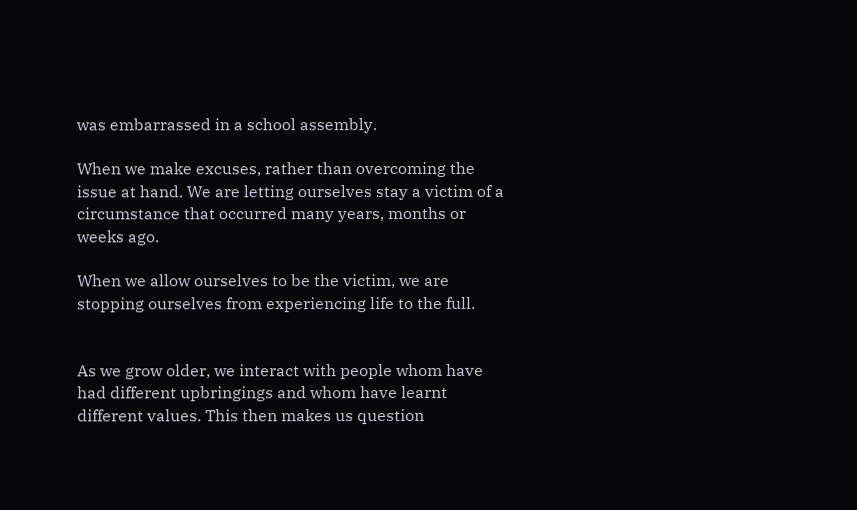was embarrassed in a school assembly.

When we make excuses, rather than overcoming the issue at hand. We are letting ourselves stay a victim of a circumstance that occurred many years, months or weeks ago.

When we allow ourselves to be the victim, we are stopping ourselves from experiencing life to the full.


As we grow older, we interact with people whom have had different upbringings and whom have learnt different values. This then makes us question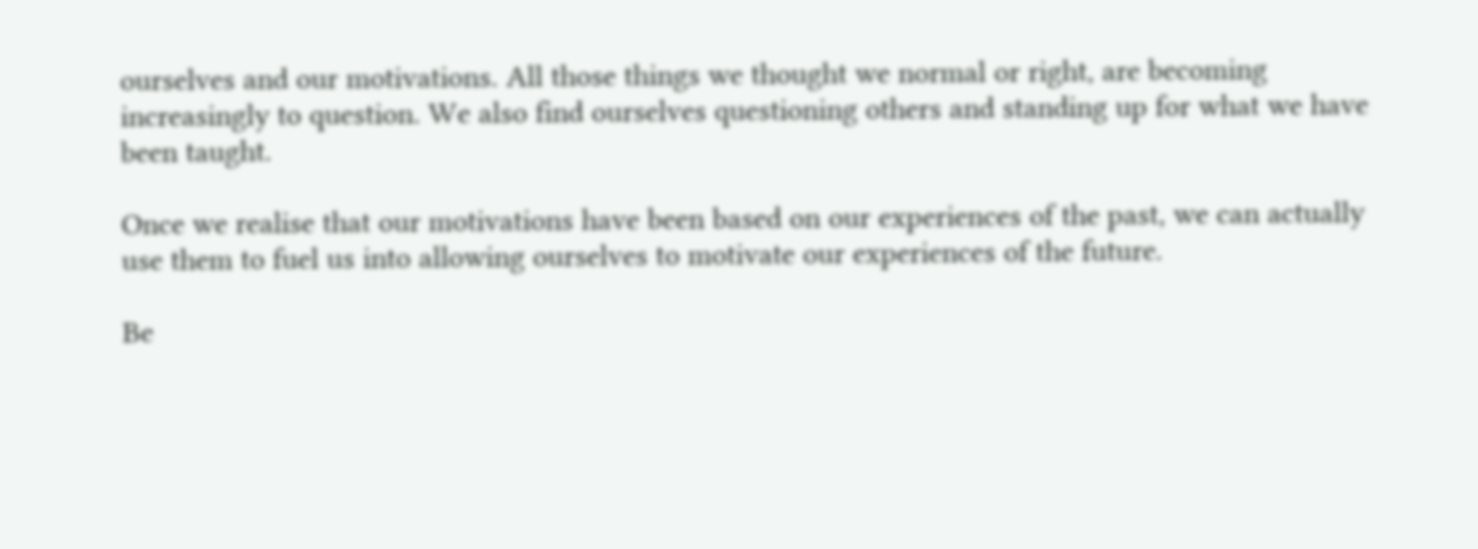ourselves and our motivations. All those things we thought we normal or right, are becoming increasingly to question. We also find ourselves questioning others and standing up for what we have been taught.

Once we realise that our motivations have been based on our experiences of the past, we can actually use them to fuel us into allowing ourselves to motivate our experiences of the future.

Be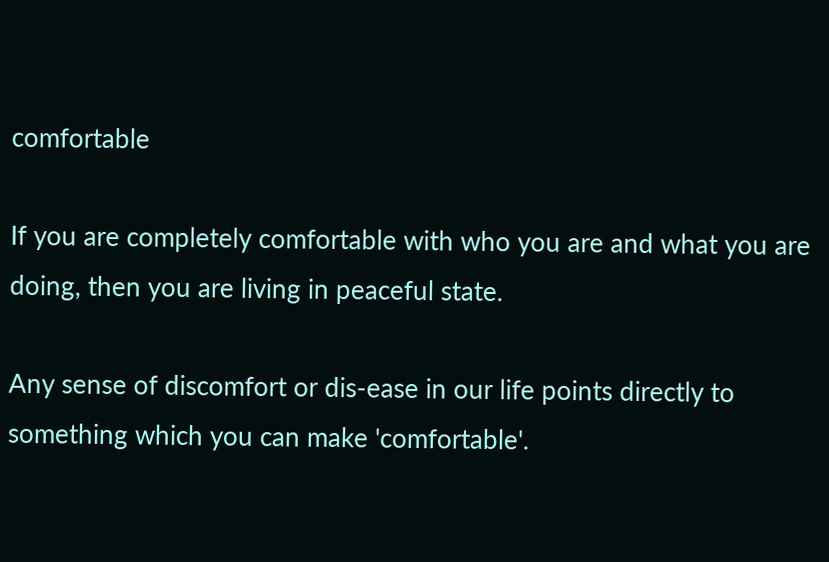comfortable

If you are completely comfortable with who you are and what you are doing, then you are living in peaceful state.

Any sense of discomfort or dis-ease in our life points directly to something which you can make 'comfortable'.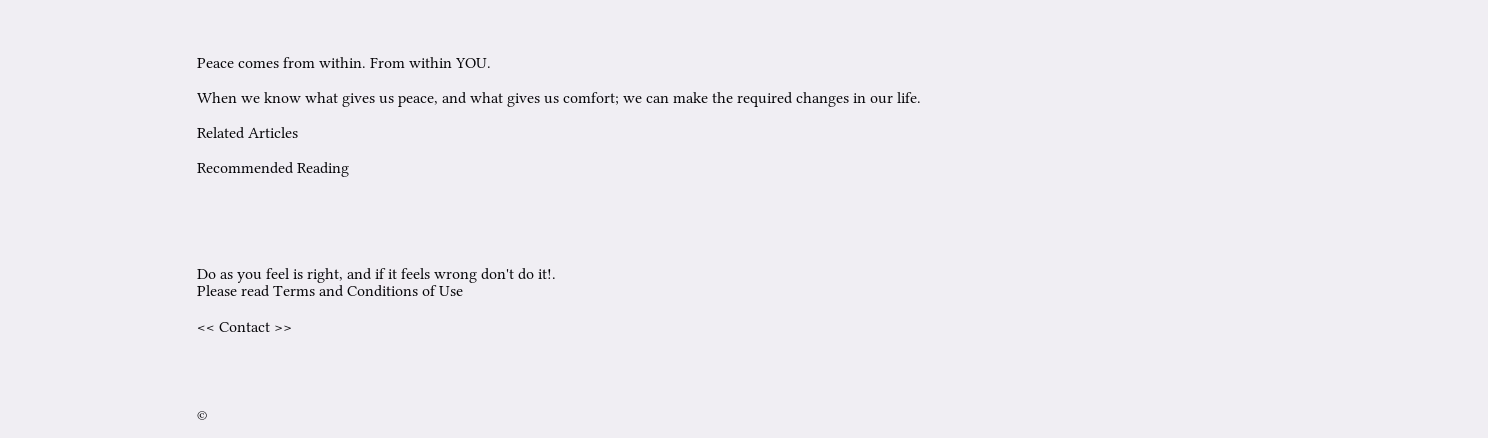Peace comes from within. From within YOU.

When we know what gives us peace, and what gives us comfort; we can make the required changes in our life.

Related Articles

Recommended Reading





Do as you feel is right, and if it feels wrong don't do it!.
Please read Terms and Conditions of Use

<< Contact >>




©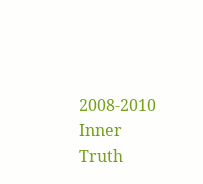2008-2010 Inner Truth